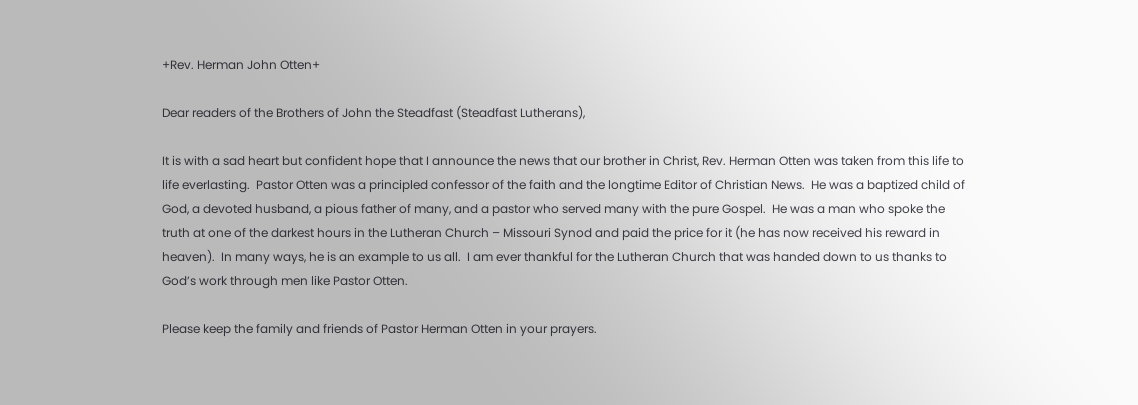+Rev. Herman John Otten+

Dear readers of the Brothers of John the Steadfast (Steadfast Lutherans),

It is with a sad heart but confident hope that I announce the news that our brother in Christ, Rev. Herman Otten was taken from this life to life everlasting.  Pastor Otten was a principled confessor of the faith and the longtime Editor of Christian News.  He was a baptized child of God, a devoted husband, a pious father of many, and a pastor who served many with the pure Gospel.  He was a man who spoke the truth at one of the darkest hours in the Lutheran Church – Missouri Synod and paid the price for it (he has now received his reward in heaven).  In many ways, he is an example to us all.  I am ever thankful for the Lutheran Church that was handed down to us thanks to God’s work through men like Pastor Otten.

Please keep the family and friends of Pastor Herman Otten in your prayers.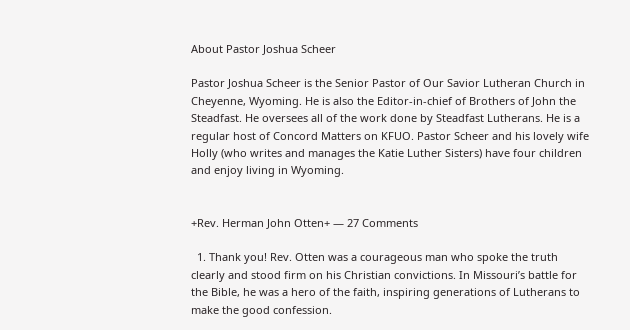About Pastor Joshua Scheer

Pastor Joshua Scheer is the Senior Pastor of Our Savior Lutheran Church in Cheyenne, Wyoming. He is also the Editor-in-chief of Brothers of John the Steadfast. He oversees all of the work done by Steadfast Lutherans. He is a regular host of Concord Matters on KFUO. Pastor Scheer and his lovely wife Holly (who writes and manages the Katie Luther Sisters) have four children and enjoy living in Wyoming.


+Rev. Herman John Otten+ — 27 Comments

  1. Thank you! Rev. Otten was a courageous man who spoke the truth clearly and stood firm on his Christian convictions. In Missouri’s battle for the Bible, he was a hero of the faith, inspiring generations of Lutherans to make the good confession.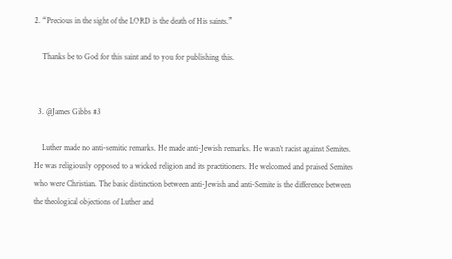2. “Precious in the sight of the LORD is the death of His saints.”

    Thanks be to God for this saint and to you for publishing this.


  3. @James Gibbs #3

    Luther made no anti-semitic remarks. He made anti-Jewish remarks. He wasn’t racist against Semites. He was religiously opposed to a wicked religion and its practitioners. He welcomed and praised Semites who were Christian. The basic distinction between anti-Jewish and anti-Semite is the difference between the theological objections of Luther and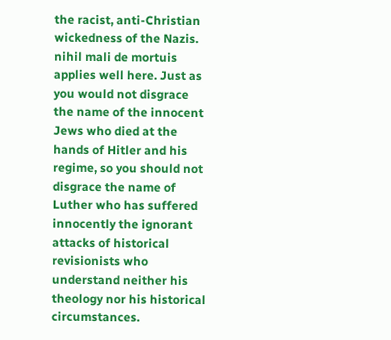the racist, anti-Christian wickedness of the Nazis. nihil mali de mortuis applies well here. Just as you would not disgrace the name of the innocent Jews who died at the hands of Hitler and his regime, so you should not disgrace the name of Luther who has suffered innocently the ignorant attacks of historical revisionists who understand neither his theology nor his historical circumstances.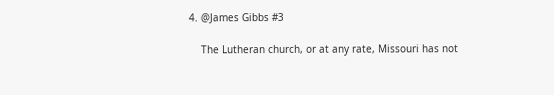4. @James Gibbs #3

    The Lutheran church, or at any rate, Missouri has not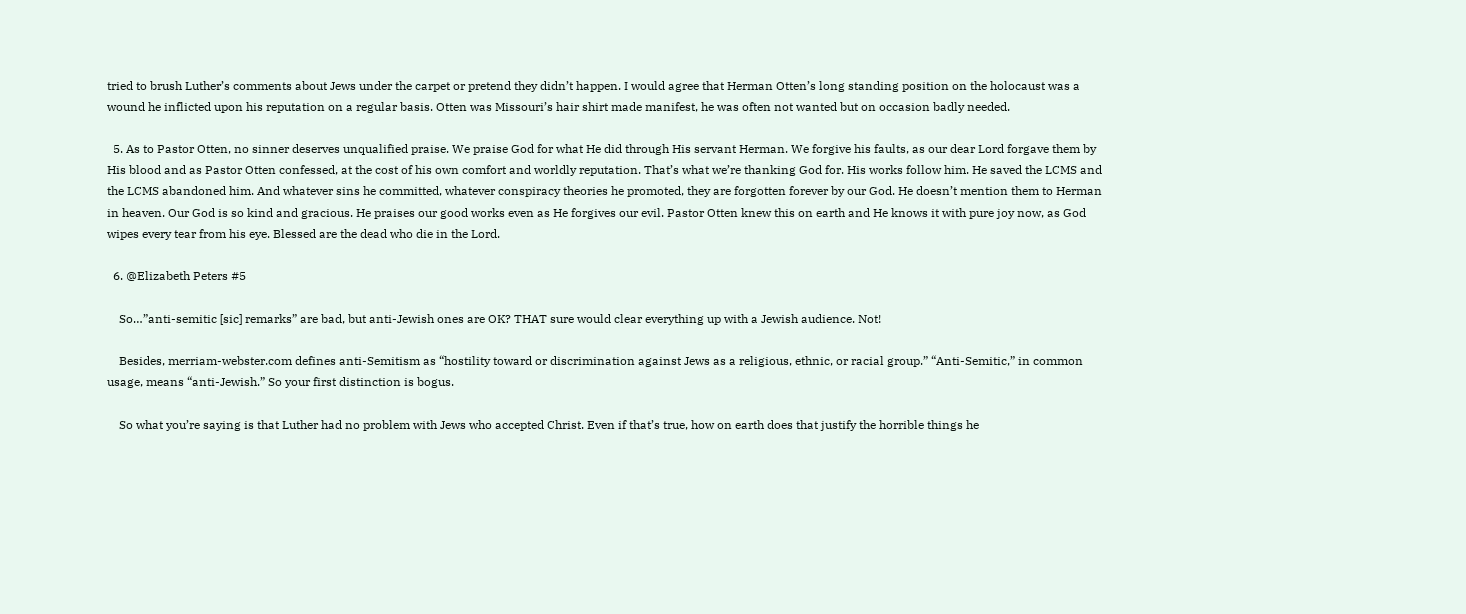tried to brush Luther’s comments about Jews under the carpet or pretend they didn’t happen. I would agree that Herman Otten’s long standing position on the holocaust was a wound he inflicted upon his reputation on a regular basis. Otten was Missouri’s hair shirt made manifest, he was often not wanted but on occasion badly needed.

  5. As to Pastor Otten, no sinner deserves unqualified praise. We praise God for what He did through His servant Herman. We forgive his faults, as our dear Lord forgave them by His blood and as Pastor Otten confessed, at the cost of his own comfort and worldly reputation. That’s what we’re thanking God for. His works follow him. He saved the LCMS and the LCMS abandoned him. And whatever sins he committed, whatever conspiracy theories he promoted, they are forgotten forever by our God. He doesn’t mention them to Herman in heaven. Our God is so kind and gracious. He praises our good works even as He forgives our evil. Pastor Otten knew this on earth and He knows it with pure joy now, as God wipes every tear from his eye. Blessed are the dead who die in the Lord.

  6. @Elizabeth Peters #5

    So…”anti-semitic [sic] remarks” are bad, but anti-Jewish ones are OK? THAT sure would clear everything up with a Jewish audience. Not!

    Besides, merriam-webster.com defines anti-Semitism as “hostility toward or discrimination against Jews as a religious, ethnic, or racial group.” “Anti-Semitic,” in common usage, means “anti-Jewish.” So your first distinction is bogus.

    So what you’re saying is that Luther had no problem with Jews who accepted Christ. Even if that’s true, how on earth does that justify the horrible things he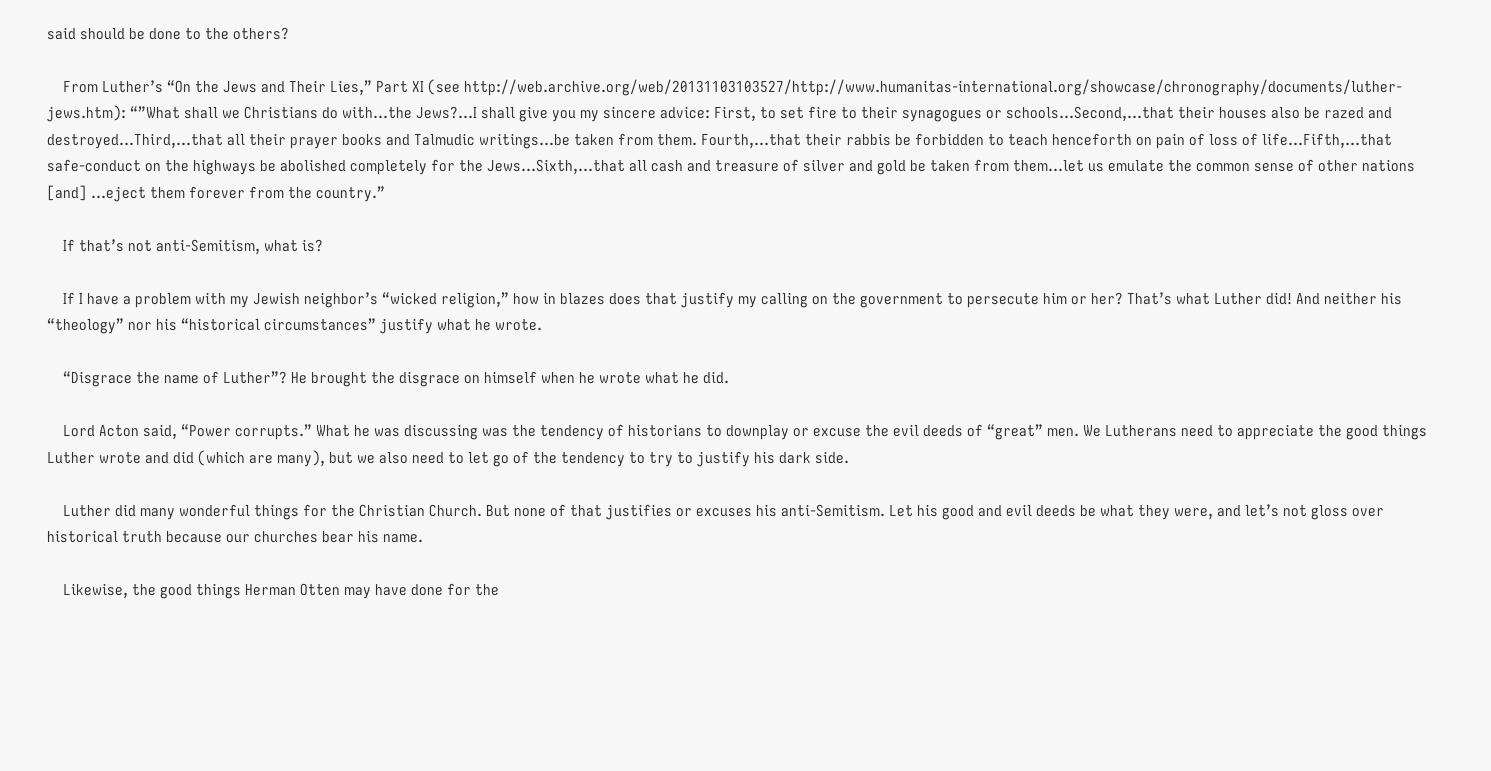said should be done to the others?

    From Luther’s “On the Jews and Their Lies,” Part XI (see http://web.archive.org/web/20131103103527/http://www.humanitas-international.org/showcase/chronography/documents/luther-jews.htm): “”What shall we Christians do with…the Jews?…I shall give you my sincere advice: First, to set fire to their synagogues or schools…Second,…that their houses also be razed and destroyed…Third,…that all their prayer books and Talmudic writings…be taken from them. Fourth,…that their rabbis be forbidden to teach henceforth on pain of loss of life…Fifth,…that safe-conduct on the highways be abolished completely for the Jews…Sixth,…that all cash and treasure of silver and gold be taken from them…let us emulate the common sense of other nations [and] …eject them forever from the country.”

    If that’s not anti-Semitism, what is?

    If I have a problem with my Jewish neighbor’s “wicked religion,” how in blazes does that justify my calling on the government to persecute him or her? That’s what Luther did! And neither his “theology” nor his “historical circumstances” justify what he wrote.

    “Disgrace the name of Luther”? He brought the disgrace on himself when he wrote what he did.

    Lord Acton said, “Power corrupts.” What he was discussing was the tendency of historians to downplay or excuse the evil deeds of “great” men. We Lutherans need to appreciate the good things Luther wrote and did (which are many), but we also need to let go of the tendency to try to justify his dark side.

    Luther did many wonderful things for the Christian Church. But none of that justifies or excuses his anti-Semitism. Let his good and evil deeds be what they were, and let’s not gloss over historical truth because our churches bear his name.

    Likewise, the good things Herman Otten may have done for the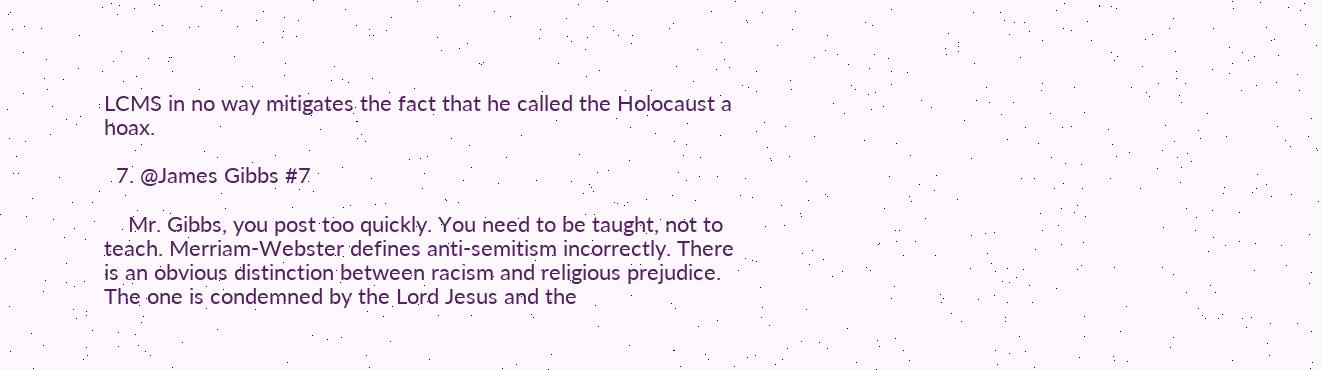LCMS in no way mitigates the fact that he called the Holocaust a hoax.

  7. @James Gibbs #7

    Mr. Gibbs, you post too quickly. You need to be taught, not to teach. Merriam-Webster defines anti-semitism incorrectly. There is an obvious distinction between racism and religious prejudice. The one is condemned by the Lord Jesus and the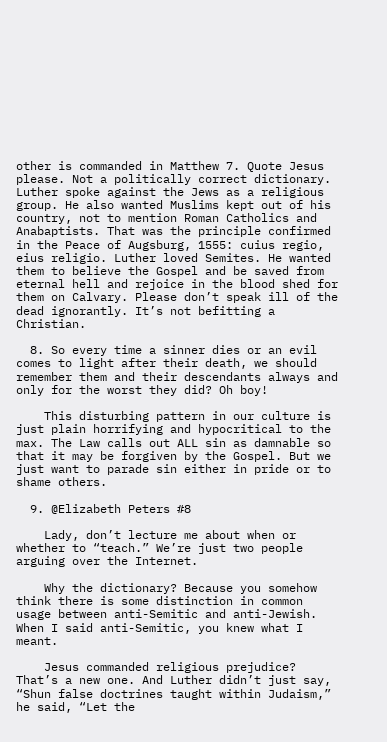other is commanded in Matthew 7. Quote Jesus please. Not a politically correct dictionary. Luther spoke against the Jews as a religious group. He also wanted Muslims kept out of his country, not to mention Roman Catholics and Anabaptists. That was the principle confirmed in the Peace of Augsburg, 1555: cuius regio, eius religio. Luther loved Semites. He wanted them to believe the Gospel and be saved from eternal hell and rejoice in the blood shed for them on Calvary. Please don’t speak ill of the dead ignorantly. It’s not befitting a Christian.

  8. So every time a sinner dies or an evil comes to light after their death, we should remember them and their descendants always and only for the worst they did? Oh boy!

    This disturbing pattern in our culture is just plain horrifying and hypocritical to the max. The Law calls out ALL sin as damnable so that it may be forgiven by the Gospel. But we just want to parade sin either in pride or to shame others.

  9. @Elizabeth Peters #8

    Lady, don’t lecture me about when or whether to “teach.” We’re just two people arguing over the Internet.

    Why the dictionary? Because you somehow think there is some distinction in common usage between anti-Semitic and anti-Jewish. When I said anti-Semitic, you knew what I meant.

    Jesus commanded religious prejudice? That’s a new one. And Luther didn’t just say, “Shun false doctrines taught within Judaism,” he said, “Let the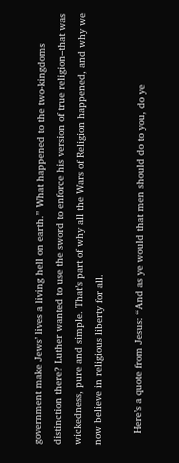government make Jews’ lives a living hell on earth.” What happened to the two-kingdoms distinction there? Luther wanted to use the sword to enforce his version of true religion–that was wickedness, pure and simple. That’s part of why all the Wars of Religion happened, and why we now believe in religious liberty for all.

    Here’s a quote from Jesus: “And as ye would that men should do to you, do ye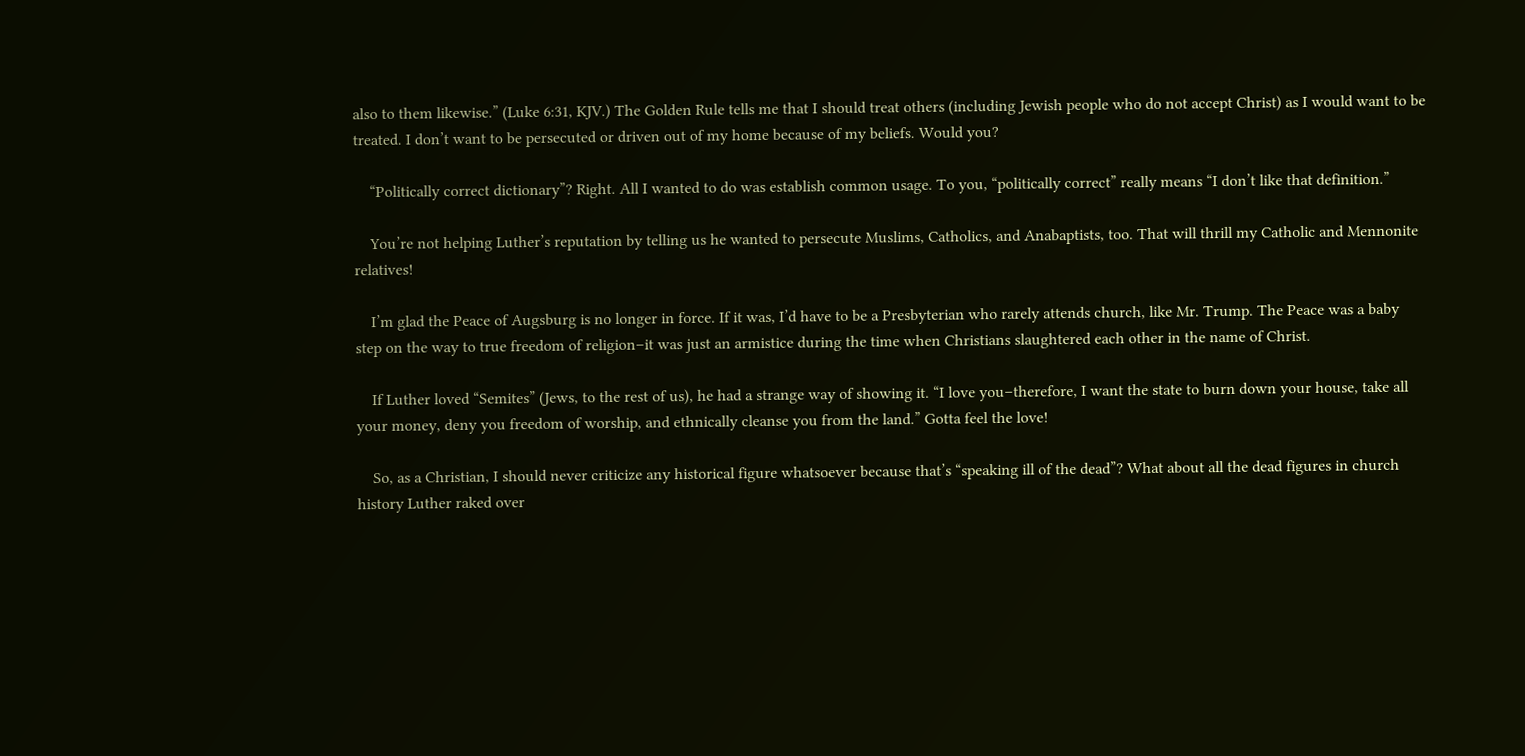also to them likewise.” (Luke 6:31, KJV.) The Golden Rule tells me that I should treat others (including Jewish people who do not accept Christ) as I would want to be treated. I don’t want to be persecuted or driven out of my home because of my beliefs. Would you?

    “Politically correct dictionary”? Right. All I wanted to do was establish common usage. To you, “politically correct” really means “I don’t like that definition.”

    You’re not helping Luther’s reputation by telling us he wanted to persecute Muslims, Catholics, and Anabaptists, too. That will thrill my Catholic and Mennonite relatives!

    I’m glad the Peace of Augsburg is no longer in force. If it was, I’d have to be a Presbyterian who rarely attends church, like Mr. Trump. The Peace was a baby step on the way to true freedom of religion–it was just an armistice during the time when Christians slaughtered each other in the name of Christ.

    If Luther loved “Semites” (Jews, to the rest of us), he had a strange way of showing it. “I love you–therefore, I want the state to burn down your house, take all your money, deny you freedom of worship, and ethnically cleanse you from the land.” Gotta feel the love!

    So, as a Christian, I should never criticize any historical figure whatsoever because that’s “speaking ill of the dead”? What about all the dead figures in church history Luther raked over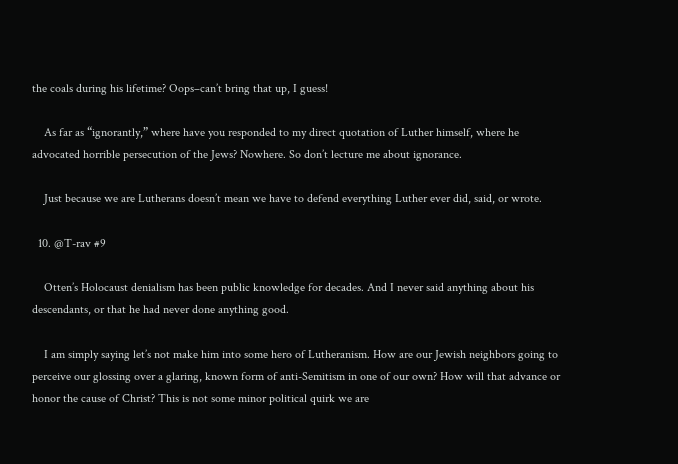the coals during his lifetime? Oops–can’t bring that up, I guess!

    As far as “ignorantly,” where have you responded to my direct quotation of Luther himself, where he advocated horrible persecution of the Jews? Nowhere. So don’t lecture me about ignorance.

    Just because we are Lutherans doesn’t mean we have to defend everything Luther ever did, said, or wrote.

  10. @T-rav #9

    Otten’s Holocaust denialism has been public knowledge for decades. And I never said anything about his descendants, or that he had never done anything good.

    I am simply saying let’s not make him into some hero of Lutheranism. How are our Jewish neighbors going to perceive our glossing over a glaring, known form of anti-Semitism in one of our own? How will that advance or honor the cause of Christ? This is not some minor political quirk we are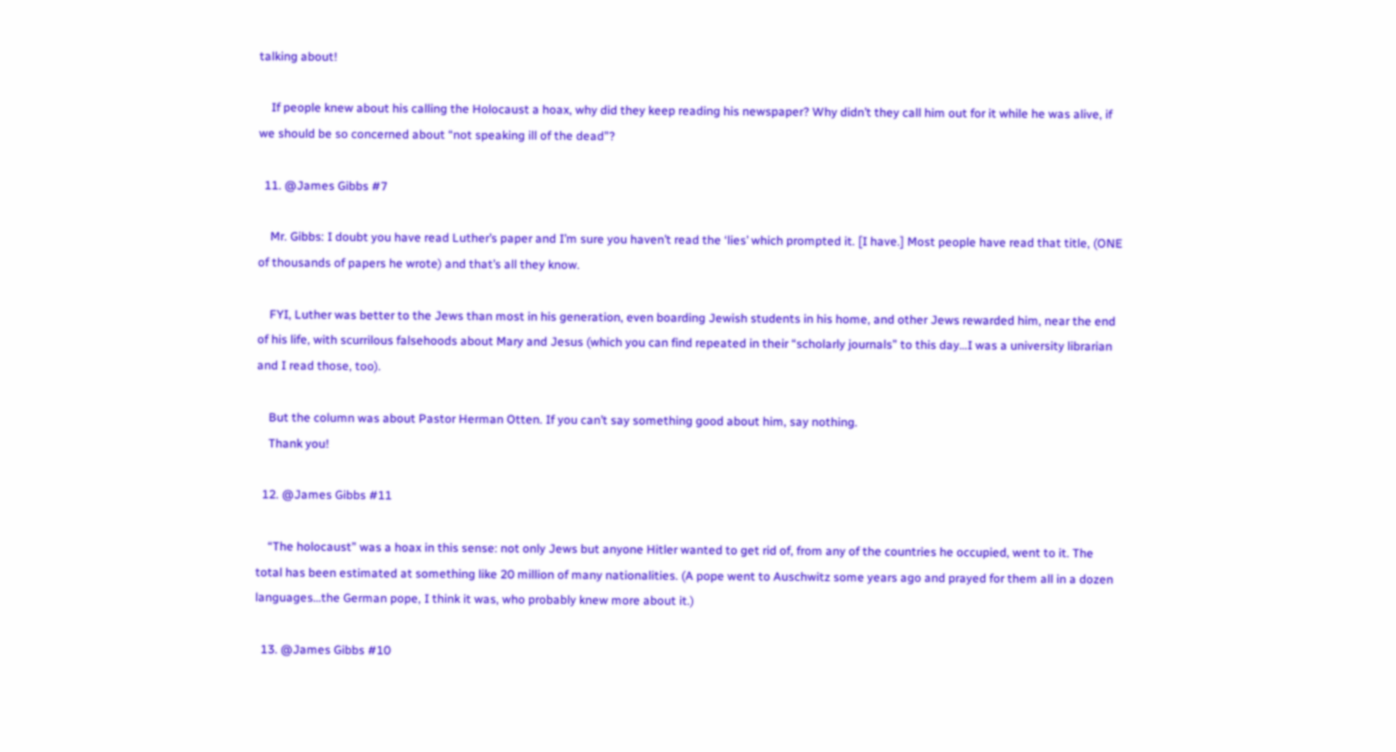talking about!

    If people knew about his calling the Holocaust a hoax, why did they keep reading his newspaper? Why didn’t they call him out for it while he was alive, if we should be so concerned about “not speaking ill of the dead”?

  11. @James Gibbs #7

    Mr. Gibbs: I doubt you have read Luther’s paper and I’m sure you haven’t read the ‘lies’ which prompted it. [I have.] Most people have read that title, (ONE of thousands of papers he wrote) and that’s all they know.

    FYI, Luther was better to the Jews than most in his generation, even boarding Jewish students in his home, and other Jews rewarded him, near the end of his life, with scurrilous falsehoods about Mary and Jesus (which you can find repeated in their “scholarly journals” to this day…I was a university librarian and I read those, too).

    But the column was about Pastor Herman Otten. If you can’t say something good about him, say nothing.
    Thank you!

  12. @James Gibbs #11

    “The holocaust” was a hoax in this sense: not only Jews but anyone Hitler wanted to get rid of, from any of the countries he occupied, went to it. The total has been estimated at something like 20 million of many nationalities. (A pope went to Auschwitz some years ago and prayed for them all in a dozen languages…the German pope, I think it was, who probably knew more about it.)

  13. @James Gibbs #10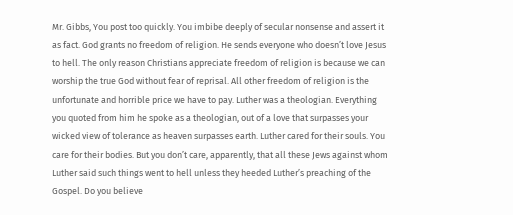Mr. Gibbs, You post too quickly. You imbibe deeply of secular nonsense and assert it as fact. God grants no freedom of religion. He sends everyone who doesn’t love Jesus to hell. The only reason Christians appreciate freedom of religion is because we can worship the true God without fear of reprisal. All other freedom of religion is the unfortunate and horrible price we have to pay. Luther was a theologian. Everything you quoted from him he spoke as a theologian, out of a love that surpasses your wicked view of tolerance as heaven surpasses earth. Luther cared for their souls. You care for their bodies. But you don’t care, apparently, that all these Jews against whom Luther said such things went to hell unless they heeded Luther’s preaching of the Gospel. Do you believe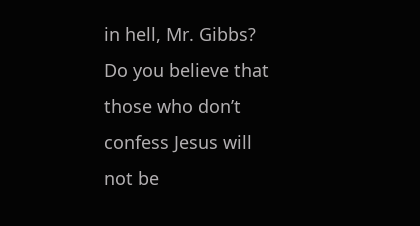in hell, Mr. Gibbs? Do you believe that those who don’t confess Jesus will not be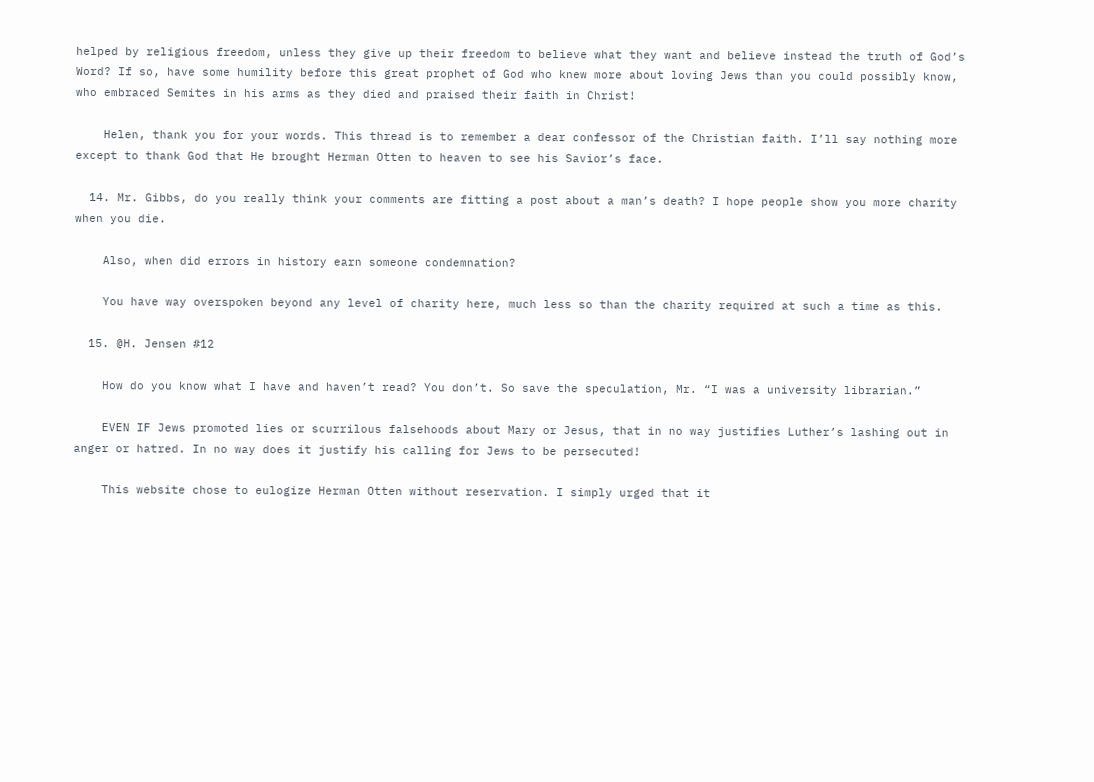helped by religious freedom, unless they give up their freedom to believe what they want and believe instead the truth of God’s Word? If so, have some humility before this great prophet of God who knew more about loving Jews than you could possibly know, who embraced Semites in his arms as they died and praised their faith in Christ!

    Helen, thank you for your words. This thread is to remember a dear confessor of the Christian faith. I’ll say nothing more except to thank God that He brought Herman Otten to heaven to see his Savior’s face.

  14. Mr. Gibbs, do you really think your comments are fitting a post about a man’s death? I hope people show you more charity when you die.

    Also, when did errors in history earn someone condemnation?

    You have way overspoken beyond any level of charity here, much less so than the charity required at such a time as this.

  15. @H. Jensen #12

    How do you know what I have and haven’t read? You don’t. So save the speculation, Mr. “I was a university librarian.”

    EVEN IF Jews promoted lies or scurrilous falsehoods about Mary or Jesus, that in no way justifies Luther’s lashing out in anger or hatred. In no way does it justify his calling for Jews to be persecuted!

    This website chose to eulogize Herman Otten without reservation. I simply urged that it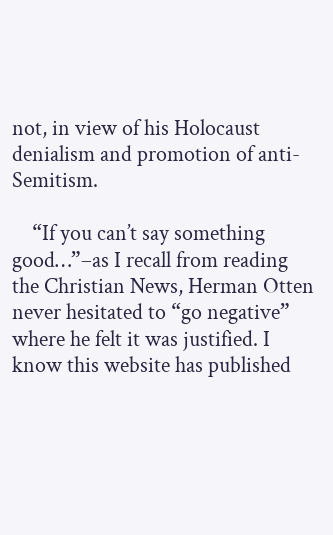not, in view of his Holocaust denialism and promotion of anti-Semitism.

    “If you can’t say something good…”–as I recall from reading the Christian News, Herman Otten never hesitated to “go negative” where he felt it was justified. I know this website has published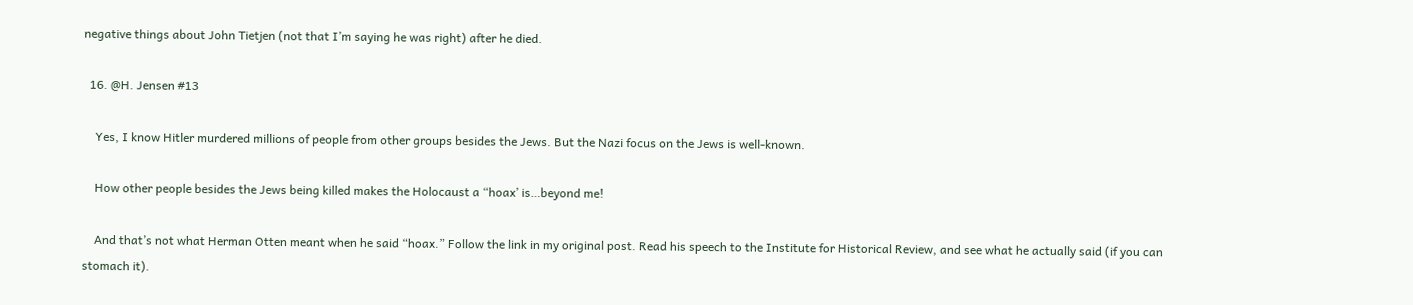negative things about John Tietjen (not that I’m saying he was right) after he died.

  16. @H. Jensen #13

    Yes, I know Hitler murdered millions of people from other groups besides the Jews. But the Nazi focus on the Jews is well-known.

    How other people besides the Jews being killed makes the Holocaust a “hoax’ is…beyond me!

    And that’s not what Herman Otten meant when he said “hoax.” Follow the link in my original post. Read his speech to the Institute for Historical Review, and see what he actually said (if you can stomach it).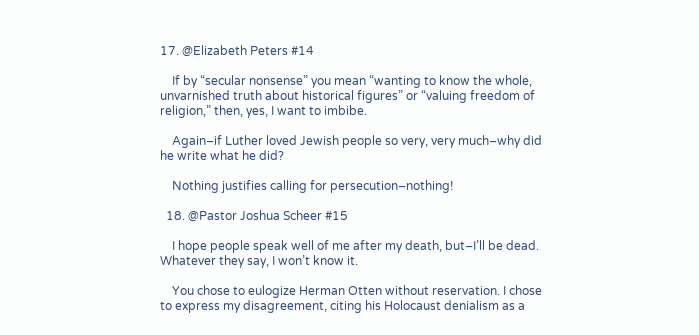17. @Elizabeth Peters #14

    If by “secular nonsense” you mean “wanting to know the whole, unvarnished truth about historical figures” or “valuing freedom of religion,” then, yes, I want to imbibe.

    Again–if Luther loved Jewish people so very, very much–why did he write what he did?

    Nothing justifies calling for persecution–nothing!

  18. @Pastor Joshua Scheer #15

    I hope people speak well of me after my death, but–I’ll be dead. Whatever they say, I won’t know it.

    You chose to eulogize Herman Otten without reservation. I chose to express my disagreement, citing his Holocaust denialism as a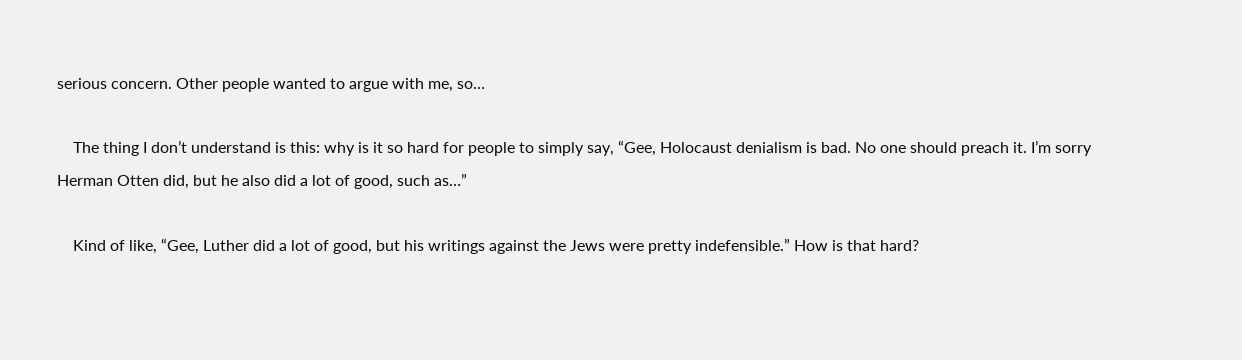serious concern. Other people wanted to argue with me, so…

    The thing I don’t understand is this: why is it so hard for people to simply say, “Gee, Holocaust denialism is bad. No one should preach it. I’m sorry Herman Otten did, but he also did a lot of good, such as…”

    Kind of like, “Gee, Luther did a lot of good, but his writings against the Jews were pretty indefensible.” How is that hard?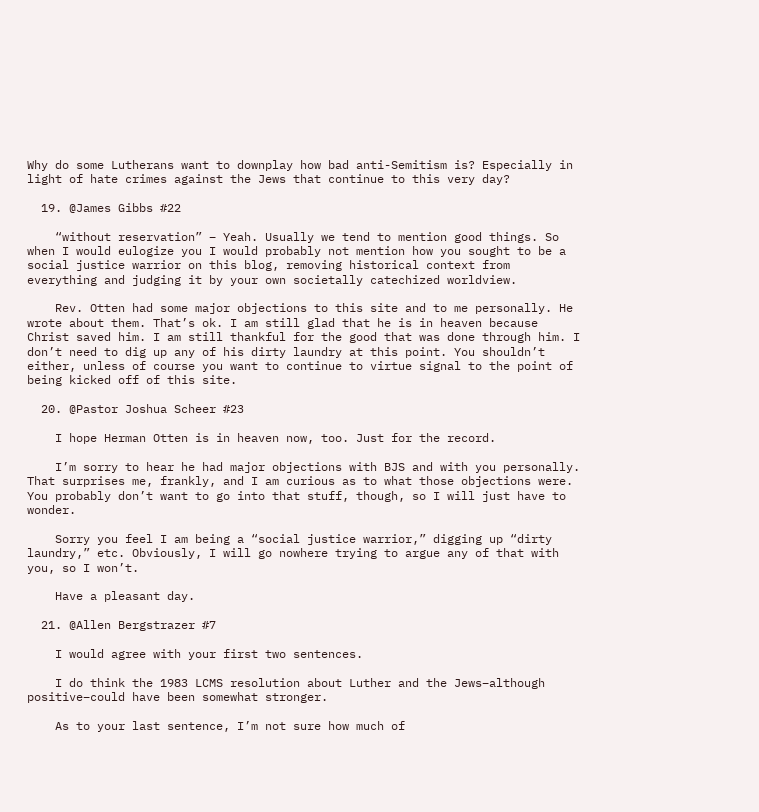Why do some Lutherans want to downplay how bad anti-Semitism is? Especially in light of hate crimes against the Jews that continue to this very day?

  19. @James Gibbs #22

    “without reservation” – Yeah. Usually we tend to mention good things. So when I would eulogize you I would probably not mention how you sought to be a social justice warrior on this blog, removing historical context from everything and judging it by your own societally catechized worldview.

    Rev. Otten had some major objections to this site and to me personally. He wrote about them. That’s ok. I am still glad that he is in heaven because Christ saved him. I am still thankful for the good that was done through him. I don’t need to dig up any of his dirty laundry at this point. You shouldn’t either, unless of course you want to continue to virtue signal to the point of being kicked off of this site.

  20. @Pastor Joshua Scheer #23

    I hope Herman Otten is in heaven now, too. Just for the record.

    I’m sorry to hear he had major objections with BJS and with you personally. That surprises me, frankly, and I am curious as to what those objections were. You probably don’t want to go into that stuff, though, so I will just have to wonder.

    Sorry you feel I am being a “social justice warrior,” digging up “dirty laundry,” etc. Obviously, I will go nowhere trying to argue any of that with you, so I won’t.

    Have a pleasant day.

  21. @Allen Bergstrazer #7

    I would agree with your first two sentences.

    I do think the 1983 LCMS resolution about Luther and the Jews–although positive–could have been somewhat stronger.

    As to your last sentence, I’m not sure how much of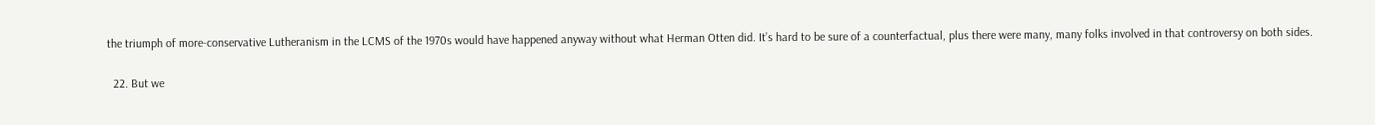the triumph of more-conservative Lutheranism in the LCMS of the 1970s would have happened anyway without what Herman Otten did. It’s hard to be sure of a counterfactual, plus there were many, many folks involved in that controversy on both sides.

  22. But we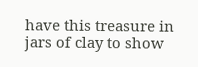have this treasure in jars of clay to show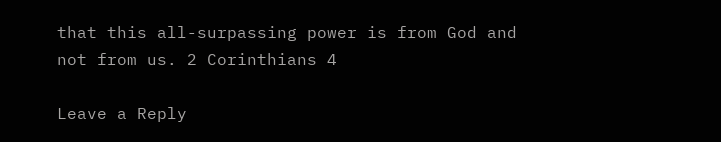that this all-surpassing power is from God and not from us. 2 Corinthians 4

Leave a Reply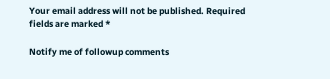Your email address will not be published. Required fields are marked *

Notify me of followup comments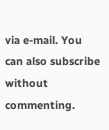via e-mail. You can also subscribe without commenting.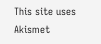This site uses Akismet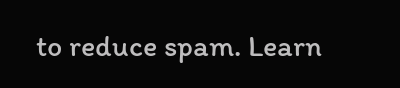to reduce spam. Learn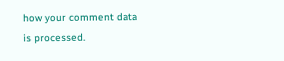how your comment data is processed.